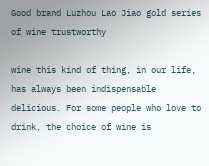Good brand Luzhou Lao Jiao gold series of wine trustworthy

wine this kind of thing, in our life, has always been indispensable delicious. For some people who love to drink, the choice of wine is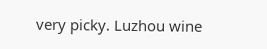very picky. Luzhou wine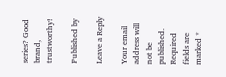series? Good brand, trustworthy!

Published by

Leave a Reply

Your email address will not be published. Required fields are marked *